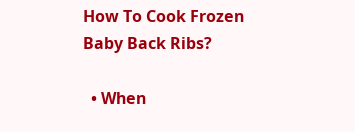How To Cook Frozen Baby Back Ribs?

  • When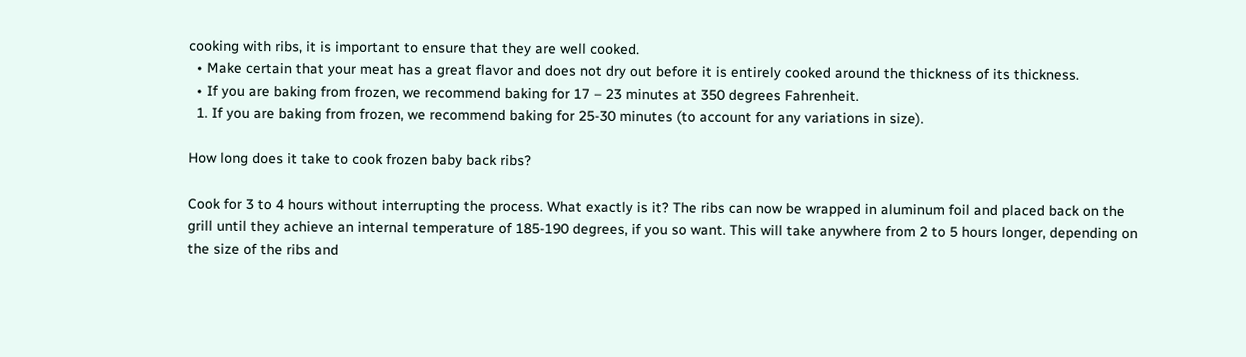cooking with ribs, it is important to ensure that they are well cooked.
  • Make certain that your meat has a great flavor and does not dry out before it is entirely cooked around the thickness of its thickness.
  • If you are baking from frozen, we recommend baking for 17 – 23 minutes at 350 degrees Fahrenheit.
  1. If you are baking from frozen, we recommend baking for 25-30 minutes (to account for any variations in size).

How long does it take to cook frozen baby back ribs?

Cook for 3 to 4 hours without interrupting the process. What exactly is it? The ribs can now be wrapped in aluminum foil and placed back on the grill until they achieve an internal temperature of 185-190 degrees, if you so want. This will take anywhere from 2 to 5 hours longer, depending on the size of the ribs and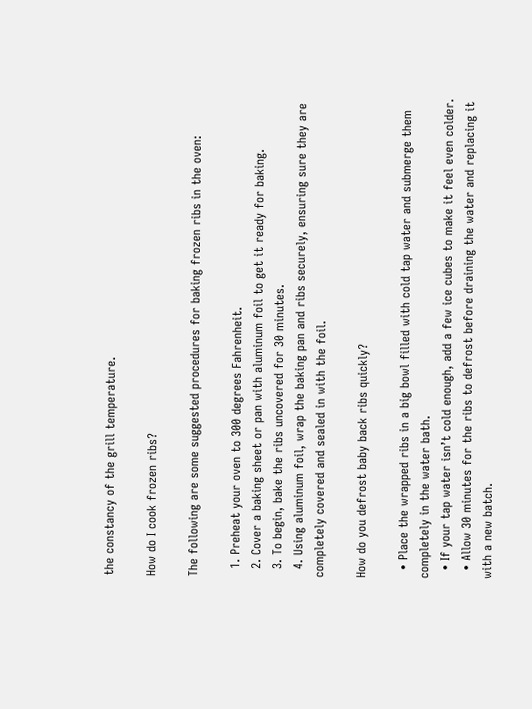the constancy of the grill temperature.

How do I cook frozen ribs?

The following are some suggested procedures for baking frozen ribs in the oven:

  1. Preheat your oven to 300 degrees Fahrenheit.
  2. Cover a baking sheet or pan with aluminum foil to get it ready for baking.
  3. To begin, bake the ribs uncovered for 30 minutes.
  4. Using aluminum foil, wrap the baking pan and ribs securely, ensuring sure they are completely covered and sealed in with the foil.

How do you defrost baby back ribs quickly?

  • Place the wrapped ribs in a big bowl filled with cold tap water and submerge them completely in the water bath.
  • If your tap water isn’t cold enough, add a few ice cubes to make it feel even colder.
  • Allow 30 minutes for the ribs to defrost before draining the water and replacing it with a new batch.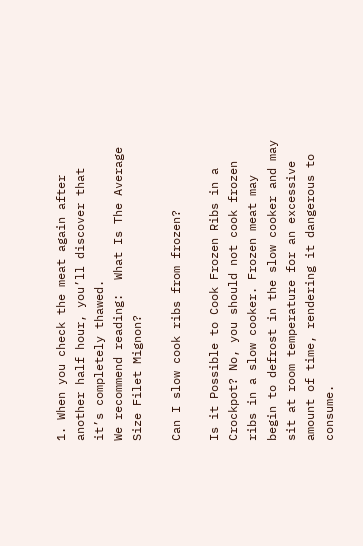1. When you check the meat again after another half hour, you’ll discover that it’s completely thawed.
We recommend reading:  What Is The Average Size Filet Mignon?

Can I slow cook ribs from frozen?

Is it Possible to Cook Frozen Ribs in a Crockpot? No, you should not cook frozen ribs in a slow cooker. Frozen meat may begin to defrost in the slow cooker and may sit at room temperature for an excessive amount of time, rendering it dangerous to consume.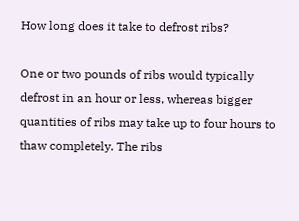How long does it take to defrost ribs?

One or two pounds of ribs would typically defrost in an hour or less, whereas bigger quantities of ribs may take up to four hours to thaw completely. The ribs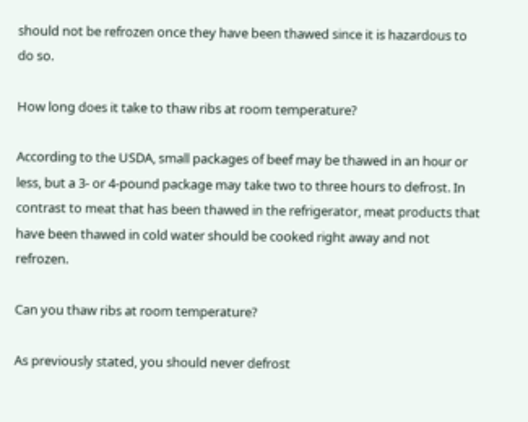should not be refrozen once they have been thawed since it is hazardous to do so.

How long does it take to thaw ribs at room temperature?

According to the USDA, small packages of beef may be thawed in an hour or less, but a 3- or 4-pound package may take two to three hours to defrost. In contrast to meat that has been thawed in the refrigerator, meat products that have been thawed in cold water should be cooked right away and not refrozen.

Can you thaw ribs at room temperature?

As previously stated, you should never defrost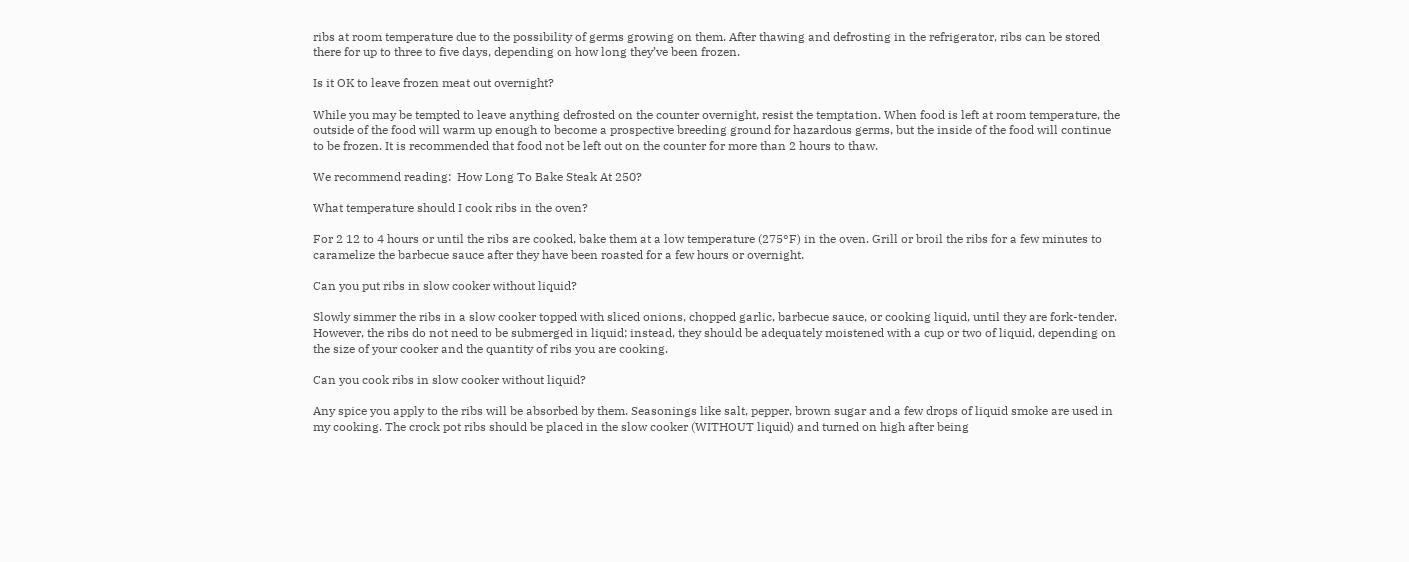ribs at room temperature due to the possibility of germs growing on them. After thawing and defrosting in the refrigerator, ribs can be stored there for up to three to five days, depending on how long they’ve been frozen.

Is it OK to leave frozen meat out overnight?

While you may be tempted to leave anything defrosted on the counter overnight, resist the temptation. When food is left at room temperature, the outside of the food will warm up enough to become a prospective breeding ground for hazardous germs, but the inside of the food will continue to be frozen. It is recommended that food not be left out on the counter for more than 2 hours to thaw.

We recommend reading:  How Long To Bake Steak At 250?

What temperature should I cook ribs in the oven?

For 2 12 to 4 hours or until the ribs are cooked, bake them at a low temperature (275°F) in the oven. Grill or broil the ribs for a few minutes to caramelize the barbecue sauce after they have been roasted for a few hours or overnight.

Can you put ribs in slow cooker without liquid?

Slowly simmer the ribs in a slow cooker topped with sliced onions, chopped garlic, barbecue sauce, or cooking liquid, until they are fork-tender. However, the ribs do not need to be submerged in liquid; instead, they should be adequately moistened with a cup or two of liquid, depending on the size of your cooker and the quantity of ribs you are cooking.

Can you cook ribs in slow cooker without liquid?

Any spice you apply to the ribs will be absorbed by them. Seasonings like salt, pepper, brown sugar and a few drops of liquid smoke are used in my cooking. The crock pot ribs should be placed in the slow cooker (WITHOUT liquid) and turned on high after being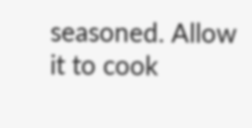seasoned. Allow it to cook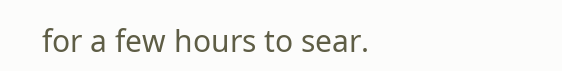for a few hours to sear.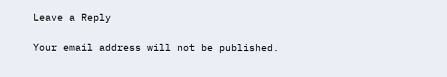Leave a Reply

Your email address will not be published.